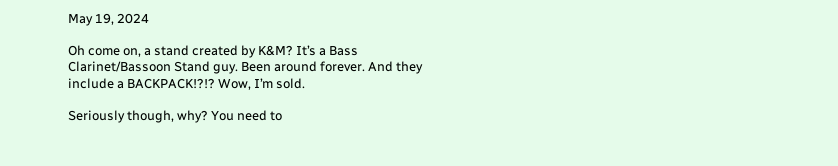May 19, 2024

Oh come on, a stand created by K&M? It’s a Bass Clarinet/Bassoon Stand guy. Been around forever. And they include a BACKPACK!?!? Wow, I’m sold.

Seriously though, why? You need to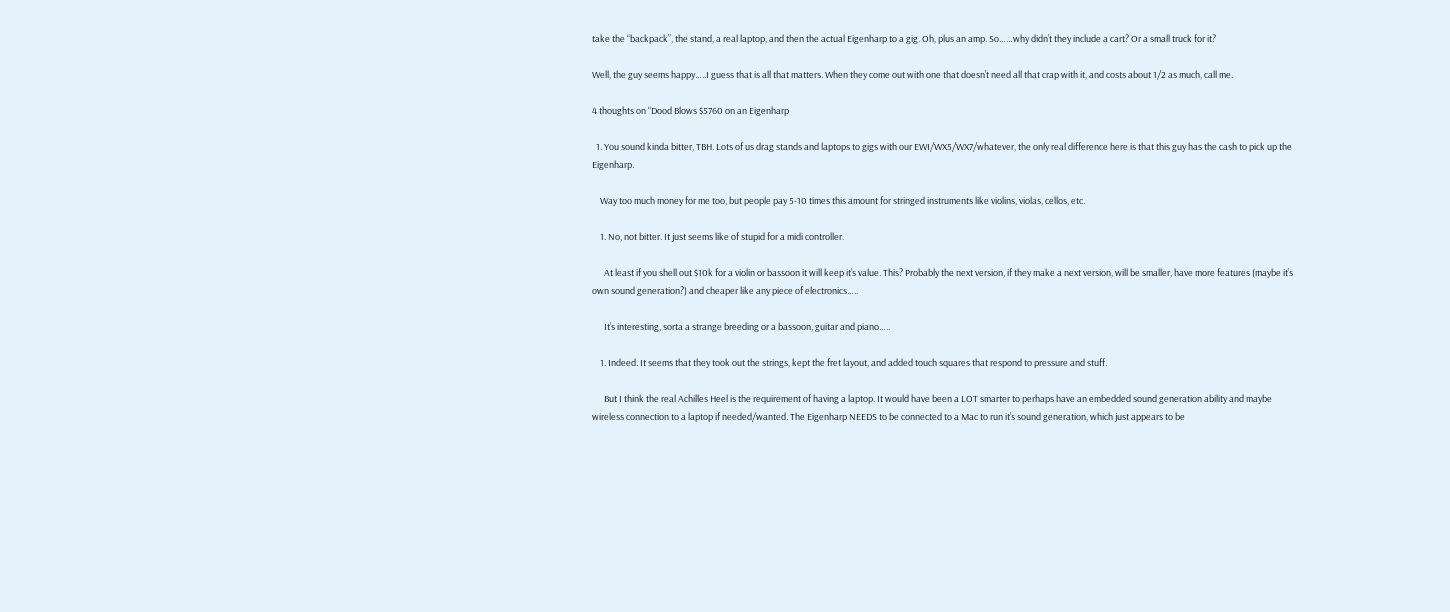take the “backpack”, the stand, a real laptop, and then the actual Eigenharp to a gig. Oh, plus an amp. So……why didn’t they include a cart? Or a small truck for it?

Well, the guy seems happy…..I guess that is all that matters. When they come out with one that doesn’t need all that crap with it, and costs about 1/2 as much, call me.

4 thoughts on “Dood Blows $5760 on an Eigenharp

  1. You sound kinda bitter, TBH. Lots of us drag stands and laptops to gigs with our EWI/WX5/WX7/whatever, the only real difference here is that this guy has the cash to pick up the Eigenharp.

    Way too much money for me too, but people pay 5-10 times this amount for stringed instruments like violins, violas, cellos, etc.

    1. No, not bitter. It just seems like of stupid for a midi controller.

      At least if you shell out $10k for a violin or bassoon it will keep it’s value. This? Probably the next version, if they make a next version, will be smaller, have more features (maybe it’s own sound generation?) and cheaper like any piece of electronics…..

      It’s interesting, sorta a strange breeding or a bassoon, guitar and piano…..

    1. Indeed. It seems that they took out the strings, kept the fret layout, and added touch squares that respond to pressure and stuff.

      But I think the real Achilles Heel is the requirement of having a laptop. It would have been a LOT smarter to perhaps have an embedded sound generation ability and maybe wireless connection to a laptop if needed/wanted. The Eigenharp NEEDS to be connected to a Mac to run it’s sound generation, which just appears to be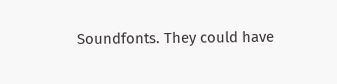Soundfonts. They could have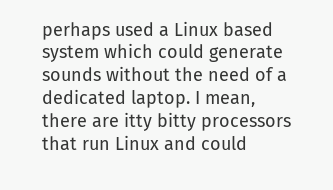perhaps used a Linux based system which could generate sounds without the need of a dedicated laptop. I mean, there are itty bitty processors that run Linux and could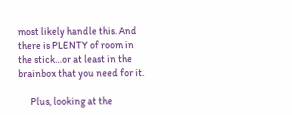most likely handle this. And there is PLENTY of room in the stick…or at least in the brainbox that you need for it.

      Plus, looking at the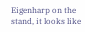Eigenharp on the stand, it looks like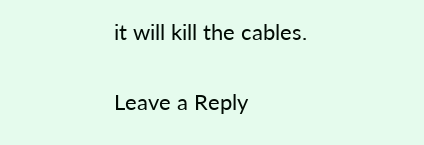it will kill the cables.

Leave a Reply